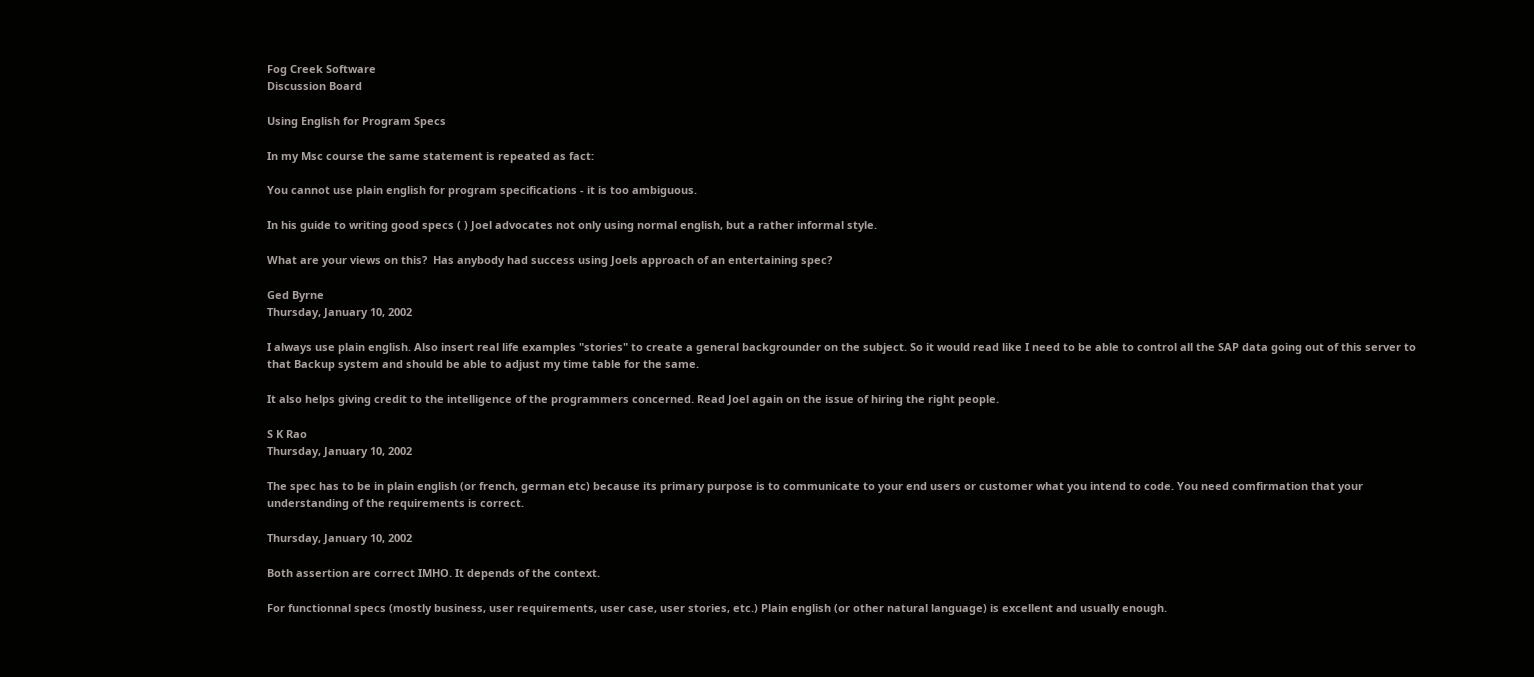Fog Creek Software
Discussion Board

Using English for Program Specs

In my Msc course the same statement is repeated as fact:

You cannot use plain english for program specifications - it is too ambiguous.

In his guide to writing good specs ( ) Joel advocates not only using normal english, but a rather informal style.

What are your views on this?  Has anybody had success using Joels approach of an entertaining spec?

Ged Byrne
Thursday, January 10, 2002

I always use plain english. Also insert real life examples "stories" to create a general backgrounder on the subject. So it would read like I need to be able to control all the SAP data going out of this server to that Backup system and should be able to adjust my time table for the same.

It also helps giving credit to the intelligence of the programmers concerned. Read Joel again on the issue of hiring the right people.

S K Rao
Thursday, January 10, 2002

The spec has to be in plain english (or french, german etc) because its primary purpose is to communicate to your end users or customer what you intend to code. You need comfirmation that your understanding of the requirements is correct.

Thursday, January 10, 2002

Both assertion are correct IMHO. It depends of the context.

For functionnal specs (mostly business, user requirements, user case, user stories, etc.) Plain english (or other natural language) is excellent and usually enough.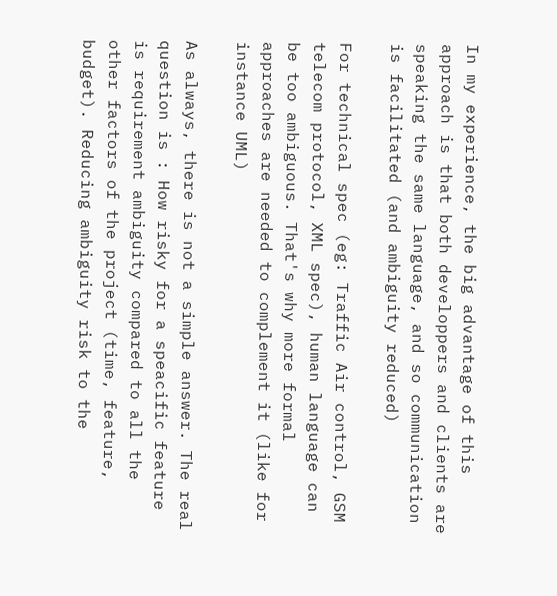In my experience, the big advantage of this approach is that both developpers and clients are speaking the same language, and so communication is facilitated (and ambiguity reduced)

For technical spec (eg: Traffic Air control, GSM telecom protocol, XML spec), human language can be too ambiguous. That's why more formal approaches are needed to complement it (like for instance UML)

As always, there is not a simple answer. The real question is : How risky for a speacific feature is requirement ambiguity compared to all the other factors of the project (time, feature, budget). Reducing ambiguity risk to the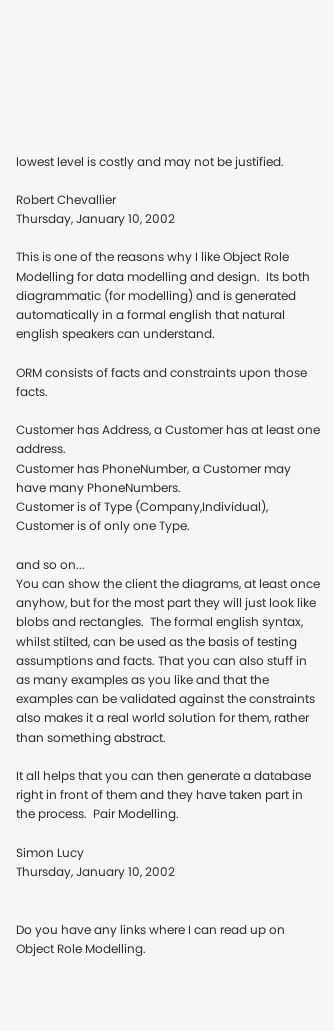lowest level is costly and may not be justified.

Robert Chevallier
Thursday, January 10, 2002

This is one of the reasons why I like Object Role Modelling for data modelling and design.  Its both diagrammatic (for modelling) and is generated automatically in a formal english that natural english speakers can understand.

ORM consists of facts and constraints upon those facts.

Customer has Address, a Customer has at least one address.
Customer has PhoneNumber, a Customer may have many PhoneNumbers.
Customer is of Type (Company,Individual), Customer is of only one Type.

and so on...
You can show the client the diagrams, at least once anyhow, but for the most part they will just look like blobs and rectangles.  The formal english syntax, whilst stilted, can be used as the basis of testing assumptions and facts. That you can also stuff in as many examples as you like and that the examples can be validated against the constraints also makes it a real world solution for them, rather than something abstract.

It all helps that you can then generate a database right in front of them and they have taken part in the process.  Pair Modelling.

Simon Lucy
Thursday, January 10, 2002


Do you have any links where I can read up on Object Role Modelling.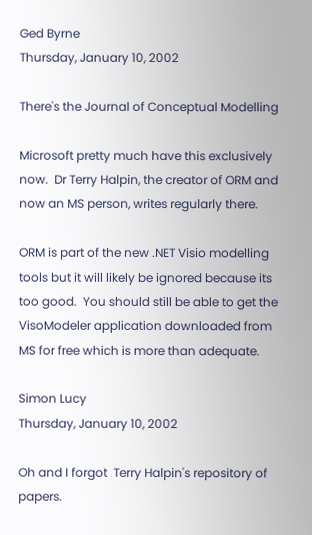Ged Byrne
Thursday, January 10, 2002

There's the Journal of Conceptual Modelling

Microsoft pretty much have this exclusively now.  Dr Terry Halpin, the creator of ORM and now an MS person, writes regularly there.

ORM is part of the new .NET Visio modelling tools but it will likely be ignored because its too good.  You should still be able to get the VisoModeler application downloaded from MS for free which is more than adequate.

Simon Lucy
Thursday, January 10, 2002

Oh and I forgot  Terry Halpin's repository of papers.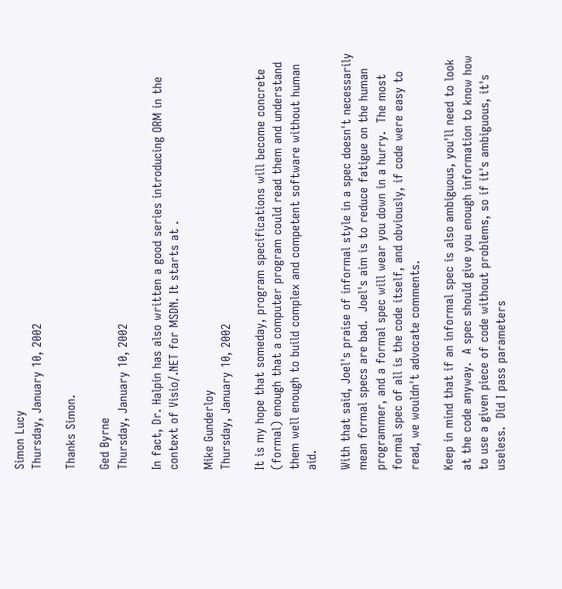Simon Lucy
Thursday, January 10, 2002

Thanks Simon.

Ged Byrne
Thursday, January 10, 2002

In fact, Dr. Halpin has also written a good series introducing ORM in the context of Visio/.NET for MSDN. It starts at .

Mike Gunderloy
Thursday, January 10, 2002

It is my hope that someday, program specifications will become concrete (formal) enough that a computer program could read them and understand them well enough to build complex and competent software without human aid.

With that said, Joel's praise of informal style in a spec doesn't necessarily mean formal specs are bad.  Joel's aim is to reduce fatigue on the human programmer, and a formal spec will wear you down in a hurry.  The most formal spec of all is the code itself, and obviously, if code were easy to read, we wouldn't advocate comments.

Keep in mind that if an informal spec is also ambiguous, you'll need to look at the code anyway.  A spec should give you enough information to know how to use a given piece of code without problems, so if it's ambiguous, it's useless.  Did I pass parameters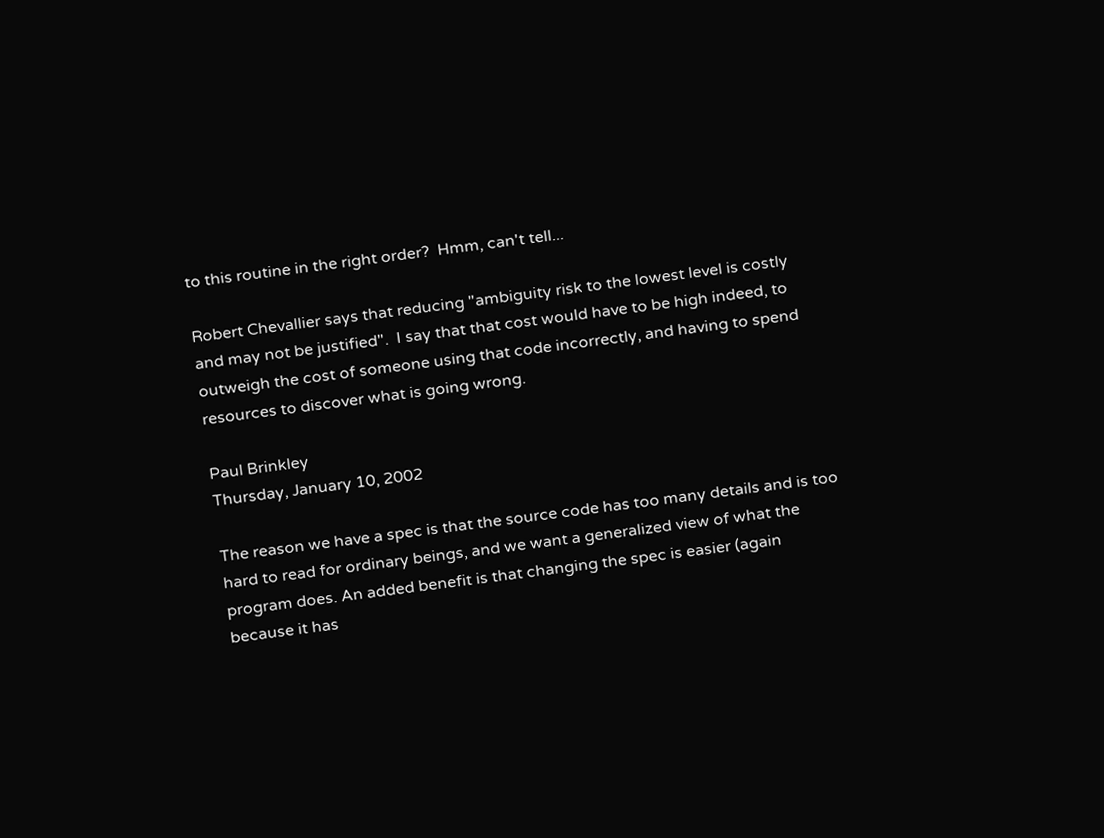to this routine in the right order?  Hmm, can't tell...

Robert Chevallier says that reducing "ambiguity risk to the lowest level is costly and may not be justified".  I say that that cost would have to be high indeed, to outweigh the cost of someone using that code incorrectly, and having to spend resources to discover what is going wrong.

Paul Brinkley
Thursday, January 10, 2002

The reason we have a spec is that the source code has too many details and is too hard to read for ordinary beings, and we want a generalized view of what the program does. An added benefit is that changing the spec is easier (again because it has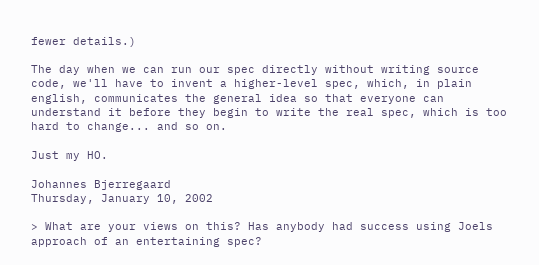fewer details.)

The day when we can run our spec directly without writing source code, we'll have to invent a higher-level spec, which, in plain english, communicates the general idea so that everyone can understand it before they begin to write the real spec, which is too hard to change... and so on.

Just my HO.

Johannes Bjerregaard
Thursday, January 10, 2002

> What are your views on this? Has anybody had success using Joels approach of an entertaining spec?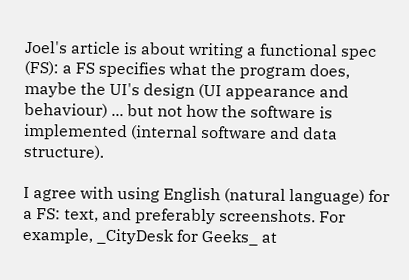Joel's article is about writing a functional spec (FS): a FS specifies what the program does, maybe the UI's design (UI appearance and behaviour) ... but not how the software is implemented (internal software and data structure).

I agree with using English (natural language) for a FS: text, and preferably screenshots. For example, _CityDesk for Geeks_ at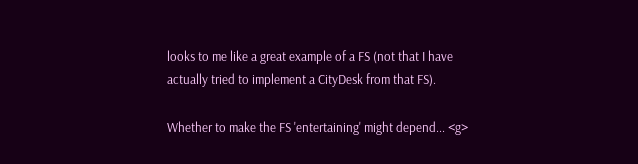looks to me like a great example of a FS (not that I have actually tried to implement a CityDesk from that FS).

Whether to make the FS 'entertaining' might depend... <g>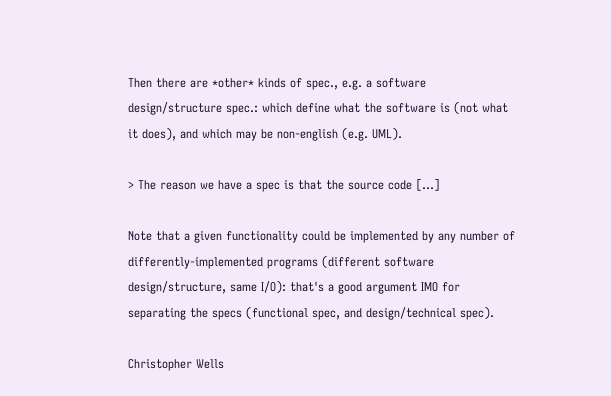Then there are *other* kinds of spec., e.g. a software design/structure spec.: which define what the software is (not what it does), and which may be non-english (e.g. UML).

> The reason we have a spec is that the source code [...]

Note that a given functionality could be implemented by any number of differently-implemented programs (different software design/structure, same I/O): that's a good argument IMO for separating the specs (functional spec, and design/technical spec).

Christopher Wells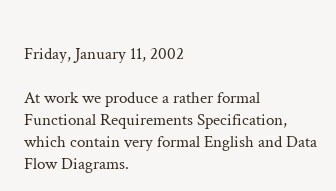Friday, January 11, 2002

At work we produce a rather formal Functional Requirements Specification, which contain very formal English and Data Flow Diagrams.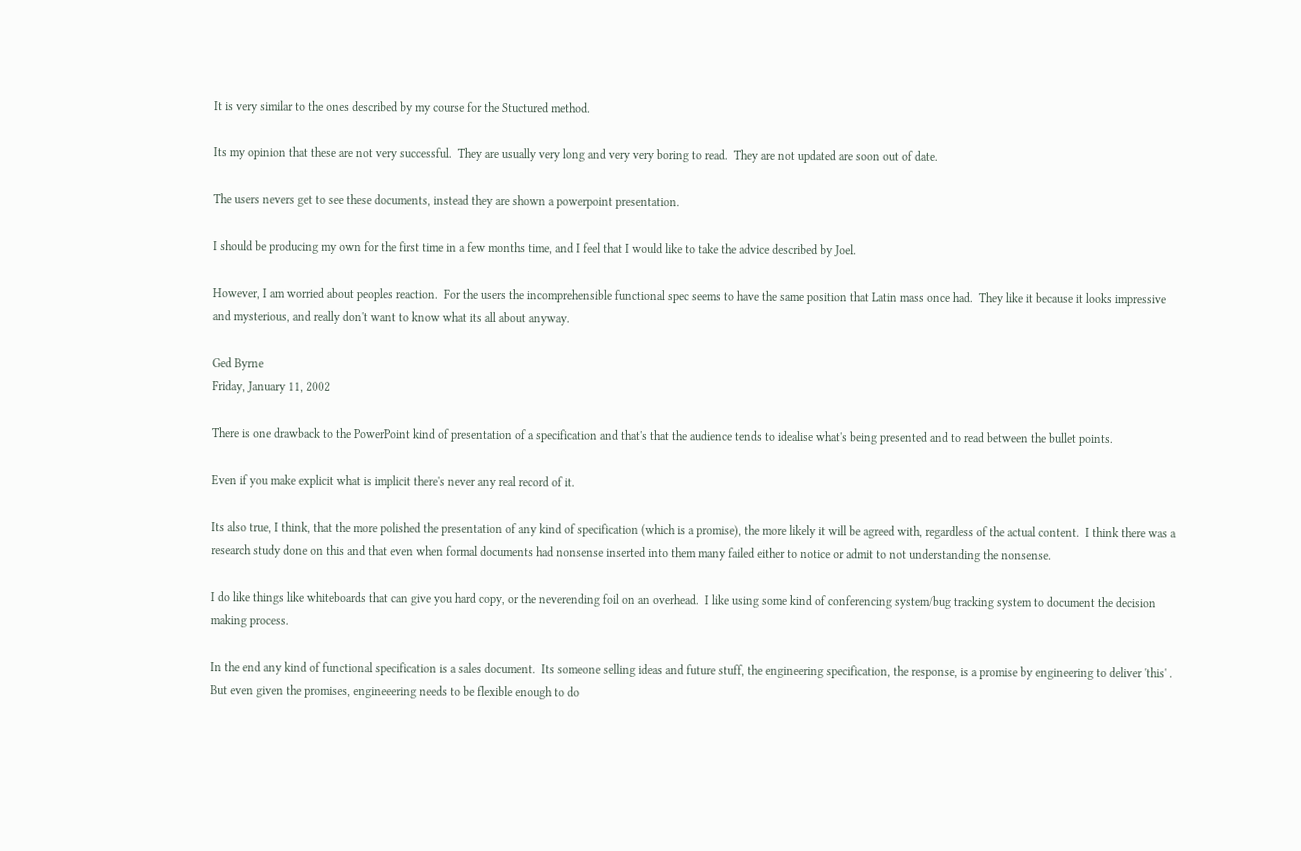It is very similar to the ones described by my course for the Stuctured method.

Its my opinion that these are not very successful.  They are usually very long and very very boring to read.  They are not updated are soon out of date.

The users nevers get to see these documents, instead they are shown a powerpoint presentation.

I should be producing my own for the first time in a few months time, and I feel that I would like to take the advice described by Joel.

However, I am worried about peoples reaction.  For the users the incomprehensible functional spec seems to have the same position that Latin mass once had.  They like it because it looks impressive and mysterious, and really don't want to know what its all about anyway.

Ged Byrne
Friday, January 11, 2002

There is one drawback to the PowerPoint kind of presentation of a specification and that's that the audience tends to idealise what's being presented and to read between the bullet points.

Even if you make explicit what is implicit there's never any real record of it.

Its also true, I think, that the more polished the presentation of any kind of specification (which is a promise), the more likely it will be agreed with, regardless of the actual content.  I think there was a research study done on this and that even when formal documents had nonsense inserted into them many failed either to notice or admit to not understanding the nonsense.

I do like things like whiteboards that can give you hard copy, or the neverending foil on an overhead.  I like using some kind of conferencing system/bug tracking system to document the decision making process.

In the end any kind of functional specification is a sales document.  Its someone selling ideas and future stuff, the engineering specification, the response, is a promise by engineering to deliver 'this' .  But even given the promises, engineeering needs to be flexible enough to do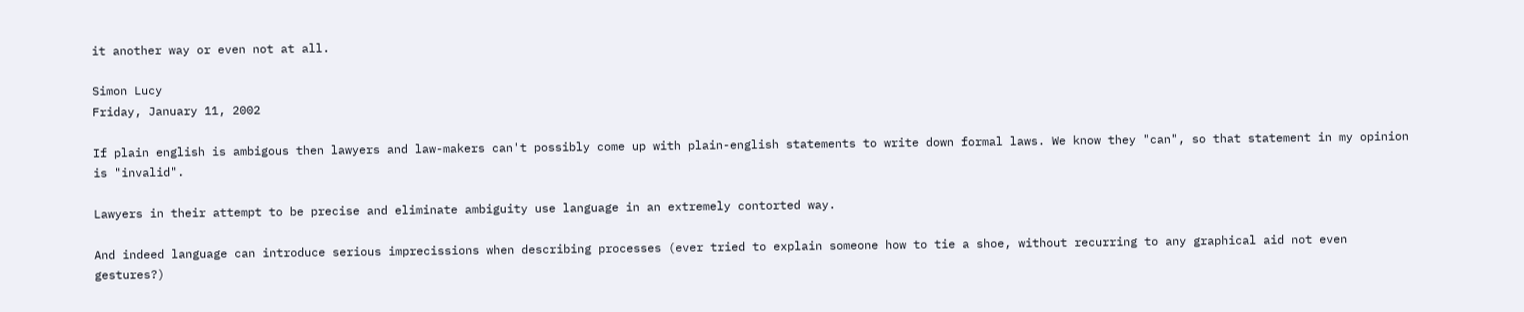it another way or even not at all.

Simon Lucy
Friday, January 11, 2002

If plain english is ambigous then lawyers and law-makers can't possibly come up with plain-english statements to write down formal laws. We know they "can", so that statement in my opinion is "invalid".

Lawyers in their attempt to be precise and eliminate ambiguity use language in an extremely contorted way.

And indeed language can introduce serious imprecissions when describing processes (ever tried to explain someone how to tie a shoe, without recurring to any graphical aid not even gestures?)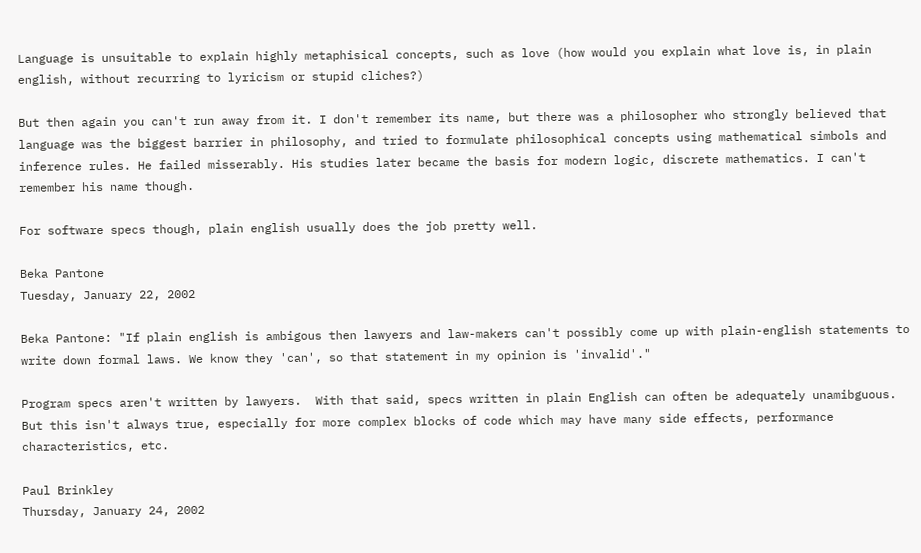Language is unsuitable to explain highly metaphisical concepts, such as love (how would you explain what love is, in plain english, without recurring to lyricism or stupid cliches?)

But then again you can't run away from it. I don't remember its name, but there was a philosopher who strongly believed that language was the biggest barrier in philosophy, and tried to formulate philosophical concepts using mathematical simbols and inference rules. He failed misserably. His studies later became the basis for modern logic, discrete mathematics. I can't remember his name though.

For software specs though, plain english usually does the job pretty well.

Beka Pantone
Tuesday, January 22, 2002

Beka Pantone: "If plain english is ambigous then lawyers and law-makers can't possibly come up with plain-english statements to write down formal laws. We know they 'can', so that statement in my opinion is 'invalid'."

Program specs aren't written by lawyers.  With that said, specs written in plain English can often be adequately unamibguous.  But this isn't always true, especially for more complex blocks of code which may have many side effects, performance characteristics, etc.

Paul Brinkley
Thursday, January 24, 2002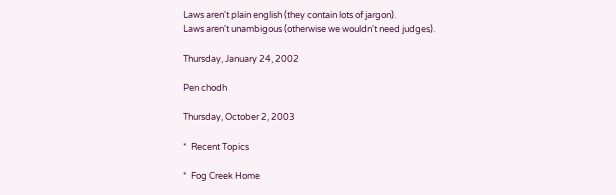Laws aren't plain english (they contain lots of jargon).
Laws aren't unambigous (otherwise we wouldn't need judges).

Thursday, January 24, 2002

Pen chodh

Thursday, October 2, 2003

*  Recent Topics

*  Fog Creek Home